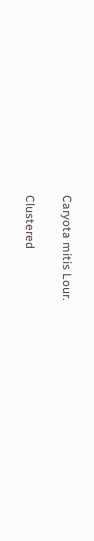Caryota mitis Lour.

Clustered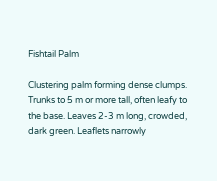Fishtail Palm

Clustering palm forming dense clumps. Trunks to 5 m or more tall, often leafy to the base. Leaves 2-3 m long, crowded, dark green. Leaflets narrowly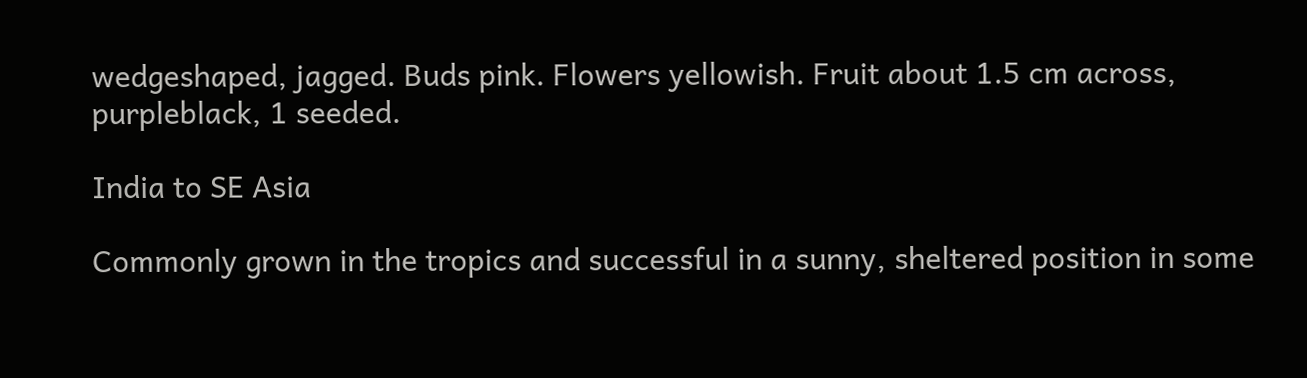wedgeshaped, jagged. Buds pink. Flowers yellowish. Fruit about 1.5 cm across, purpleblack, 1 seeded.

India to SE Asia

Commonly grown in the tropics and successful in a sunny, sheltered position in some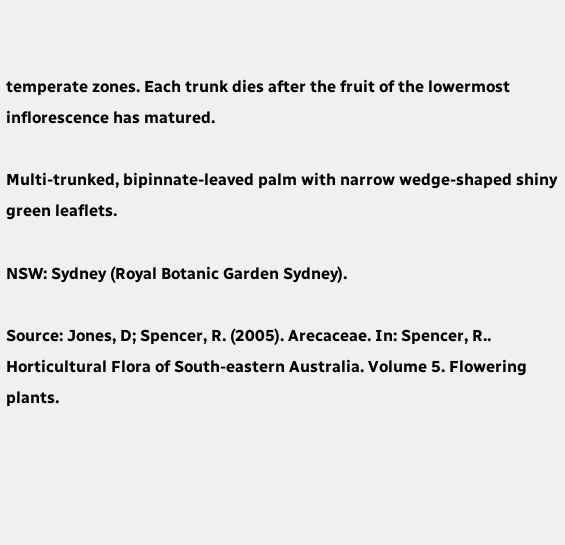temperate zones. Each trunk dies after the fruit of the lowermost inflorescence has matured.

Multi-trunked, bipinnate-leaved palm with narrow wedge-shaped shiny green leaflets.

NSW: Sydney (Royal Botanic Garden Sydney).

Source: Jones, D; Spencer, R. (2005). Arecaceae. In: Spencer, R.. Horticultural Flora of South-eastern Australia. Volume 5. Flowering plants.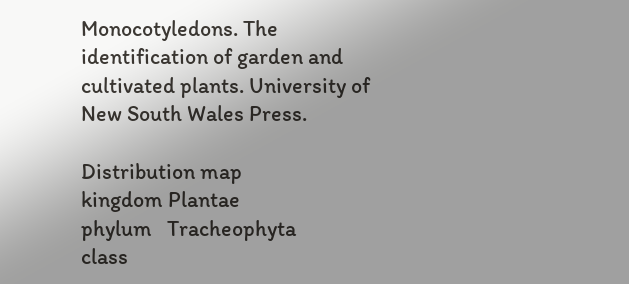Monocotyledons. The identification of garden and cultivated plants. University of New South Wales Press.

Distribution map
kingdom Plantae
phylum   Tracheophyta
class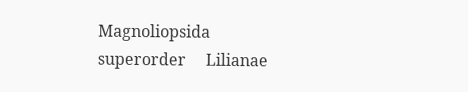Magnoliopsida
superorder     Lilianae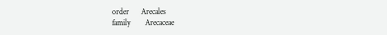order      Arecales
family       Arecaceae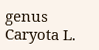genus        Caryota L.